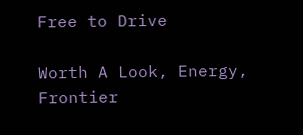Free to Drive

Worth A Look, Energy, Frontier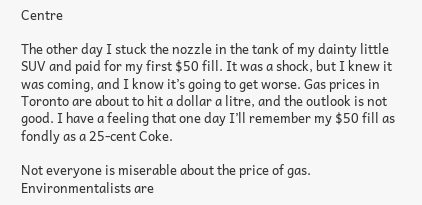Centre

The other day I stuck the nozzle in the tank of my dainty little SUV and paid for my first $50 fill. It was a shock, but I knew it was coming, and I know it’s going to get worse. Gas prices in Toronto are about to hit a dollar a litre, and the outlook is not good. I have a feeling that one day I’ll remember my $50 fill as fondly as a 25-cent Coke.

Not everyone is miserable about the price of gas. Environmentalists are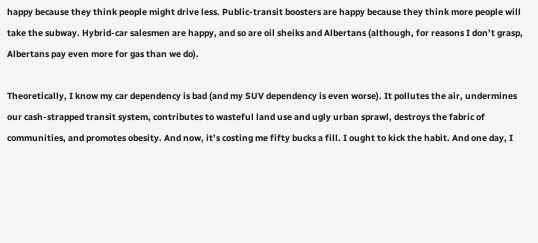happy because they think people might drive less. Public-transit boosters are happy because they think more people will take the subway. Hybrid-car salesmen are happy, and so are oil sheiks and Albertans (although, for reasons I don’t grasp, Albertans pay even more for gas than we do).

Theoretically, I know my car dependency is bad (and my SUV dependency is even worse). It pollutes the air, undermines our cash-strapped transit system, contributes to wasteful land use and ugly urban sprawl, destroys the fabric of communities, and promotes obesity. And now, it’s costing me fifty bucks a fill. I ought to kick the habit. And one day, I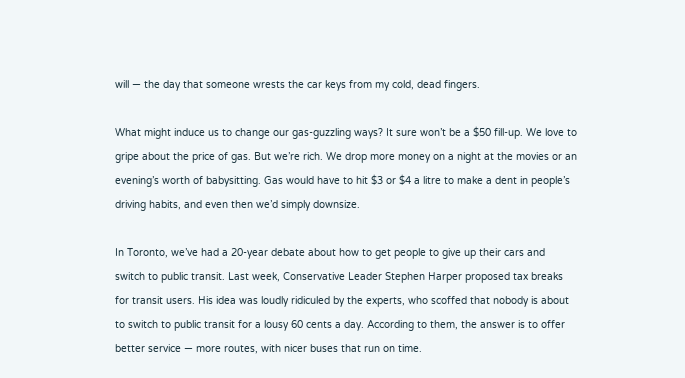will — the day that someone wrests the car keys from my cold, dead fingers.

What might induce us to change our gas-guzzling ways? It sure won’t be a $50 fill-up. We love to gripe about the price of gas. But we’re rich. We drop more money on a night at the movies or an evening’s worth of babysitting. Gas would have to hit $3 or $4 a litre to make a dent in people’s driving habits, and even then we’d simply downsize.

In Toronto, we’ve had a 20-year debate about how to get people to give up their cars and switch to public transit. Last week, Conservative Leader Stephen Harper proposed tax breaks for transit users. His idea was loudly ridiculed by the experts, who scoffed that nobody is about to switch to public transit for a lousy 60 cents a day. According to them, the answer is to offer better service — more routes, with nicer buses that run on time.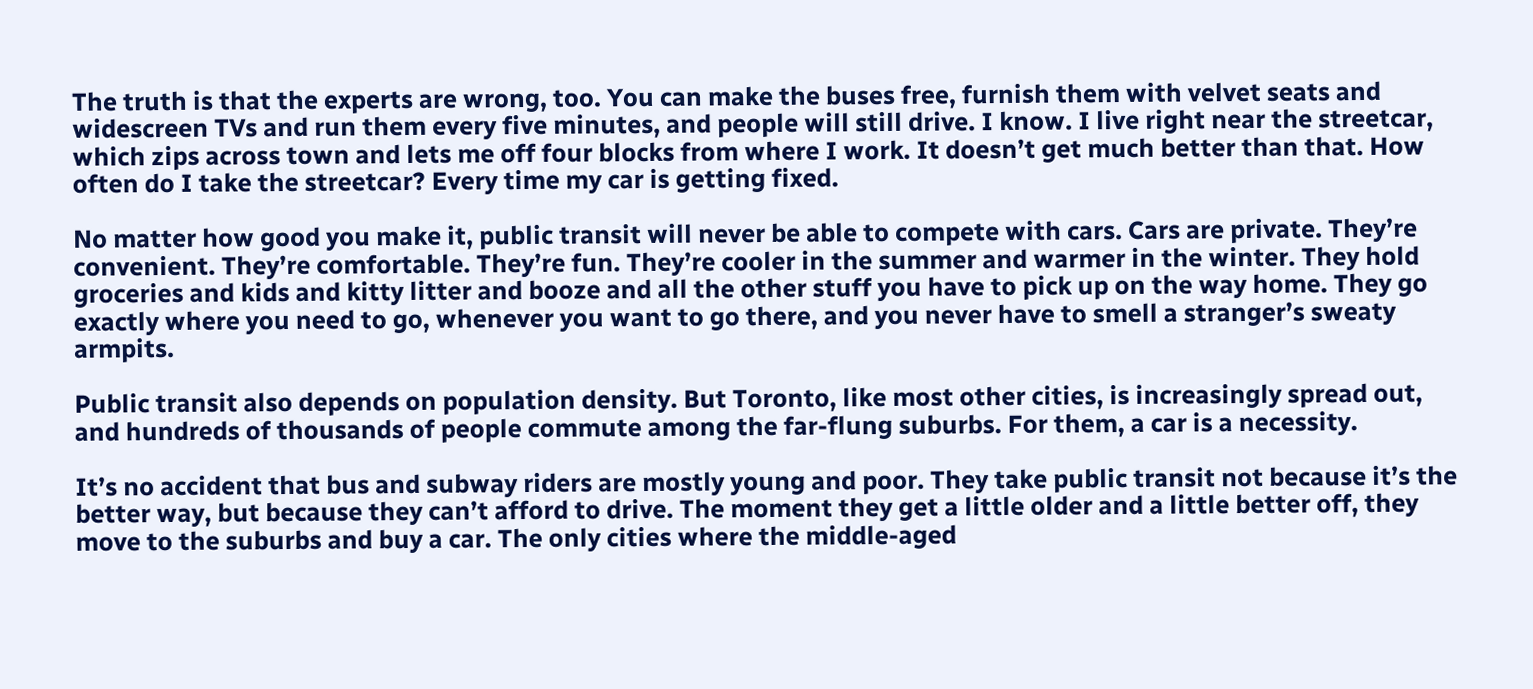The truth is that the experts are wrong, too. You can make the buses free, furnish them with velvet seats and widescreen TVs and run them every five minutes, and people will still drive. I know. I live right near the streetcar, which zips across town and lets me off four blocks from where I work. It doesn’t get much better than that. How often do I take the streetcar? Every time my car is getting fixed.

No matter how good you make it, public transit will never be able to compete with cars. Cars are private. They’re convenient. They’re comfortable. They’re fun. They’re cooler in the summer and warmer in the winter. They hold groceries and kids and kitty litter and booze and all the other stuff you have to pick up on the way home. They go exactly where you need to go, whenever you want to go there, and you never have to smell a stranger’s sweaty armpits.

Public transit also depends on population density. But Toronto, like most other cities, is increasingly spread out, and hundreds of thousands of people commute among the far-flung suburbs. For them, a car is a necessity.

It’s no accident that bus and subway riders are mostly young and poor. They take public transit not because it’s the better way, but because they can’t afford to drive. The moment they get a little older and a little better off, they move to the suburbs and buy a car. The only cities where the middle-aged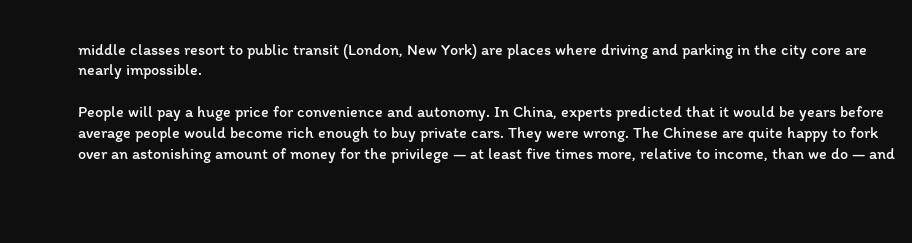middle classes resort to public transit (London, New York) are places where driving and parking in the city core are nearly impossible.

People will pay a huge price for convenience and autonomy. In China, experts predicted that it would be years before average people would become rich enough to buy private cars. They were wrong. The Chinese are quite happy to fork over an astonishing amount of money for the privilege — at least five times more, relative to income, than we do — and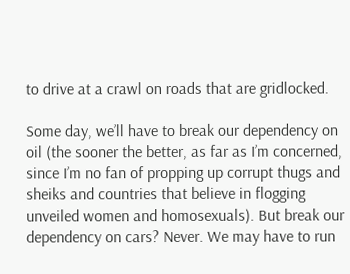to drive at a crawl on roads that are gridlocked.

Some day, we’ll have to break our dependency on oil (the sooner the better, as far as I’m concerned, since I’m no fan of propping up corrupt thugs and sheiks and countries that believe in flogging unveiled women and homosexuals). But break our dependency on cars? Never. We may have to run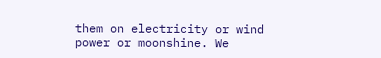them on electricity or wind power or moonshine. We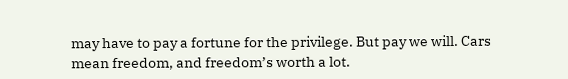may have to pay a fortune for the privilege. But pay we will. Cars mean freedom, and freedom’s worth a lot.